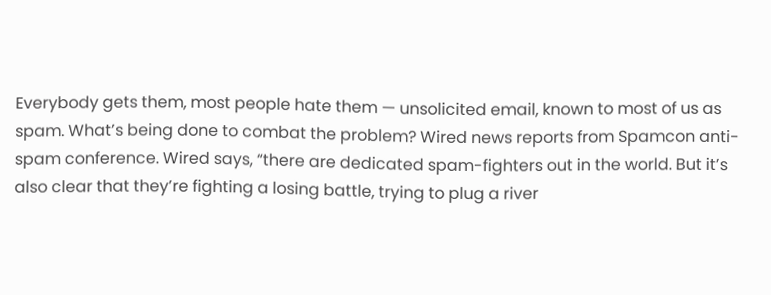Everybody gets them, most people hate them — unsolicited email, known to most of us as spam. What’s being done to combat the problem? Wired news reports from Spamcon anti-spam conference. Wired says, “there are dedicated spam-fighters out in the world. But it’s also clear that they’re fighting a losing battle, trying to plug a river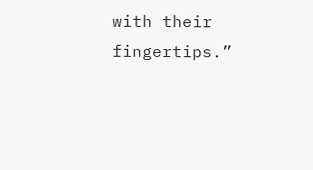with their fingertips.”